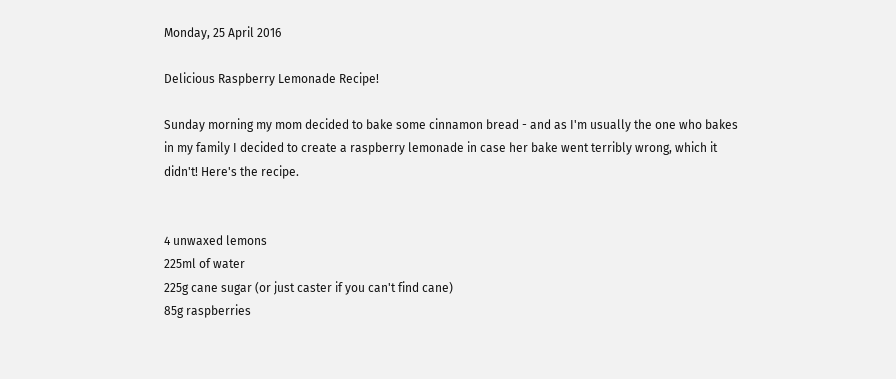Monday, 25 April 2016

Delicious Raspberry Lemonade Recipe!

Sunday morning my mom decided to bake some cinnamon bread - and as I'm usually the one who bakes in my family I decided to create a raspberry lemonade in case her bake went terribly wrong, which it didn't! Here's the recipe.


4 unwaxed lemons
225ml of water
225g cane sugar (or just caster if you can't find cane)
85g raspberries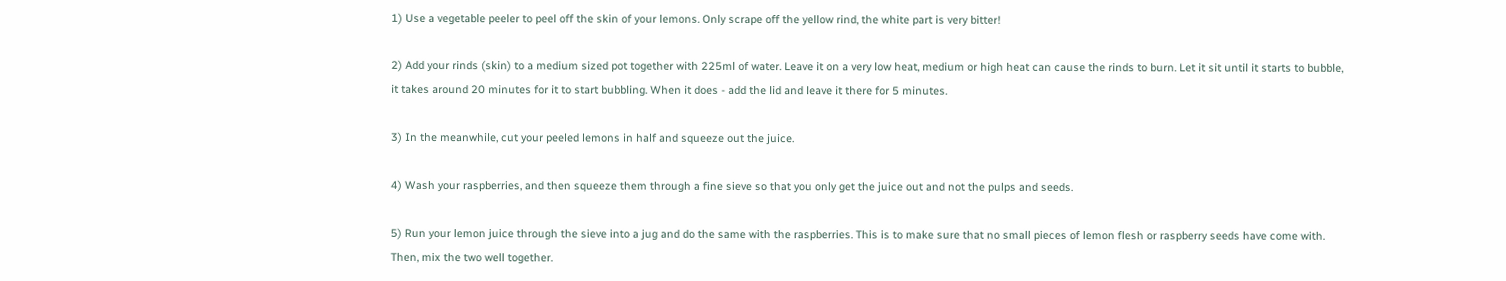1) Use a vegetable peeler to peel off the skin of your lemons. Only scrape off the yellow rind, the white part is very bitter!

2) Add your rinds (skin) to a medium sized pot together with 225ml of water. Leave it on a very low heat, medium or high heat can cause the rinds to burn. Let it sit until it starts to bubble, it takes around 20 minutes for it to start bubbling. When it does - add the lid and leave it there for 5 minutes.

3) In the meanwhile, cut your peeled lemons in half and squeeze out the juice.

4) Wash your raspberries, and then squeeze them through a fine sieve so that you only get the juice out and not the pulps and seeds.

5) Run your lemon juice through the sieve into a jug and do the same with the raspberries. This is to make sure that no small pieces of lemon flesh or raspberry seeds have come with. Then, mix the two well together.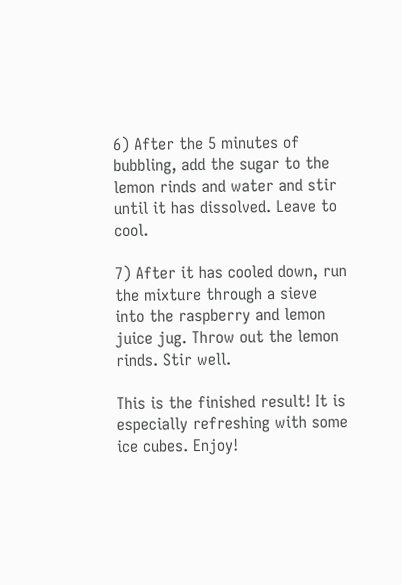6) After the 5 minutes of bubbling, add the sugar to the lemon rinds and water and stir until it has dissolved. Leave to cool.

7) After it has cooled down, run the mixture through a sieve into the raspberry and lemon juice jug. Throw out the lemon rinds. Stir well.

This is the finished result! It is especially refreshing with some ice cubes. Enjoy!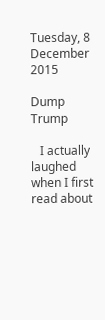Tuesday, 8 December 2015

Dump Trump

   I actually laughed when I first read about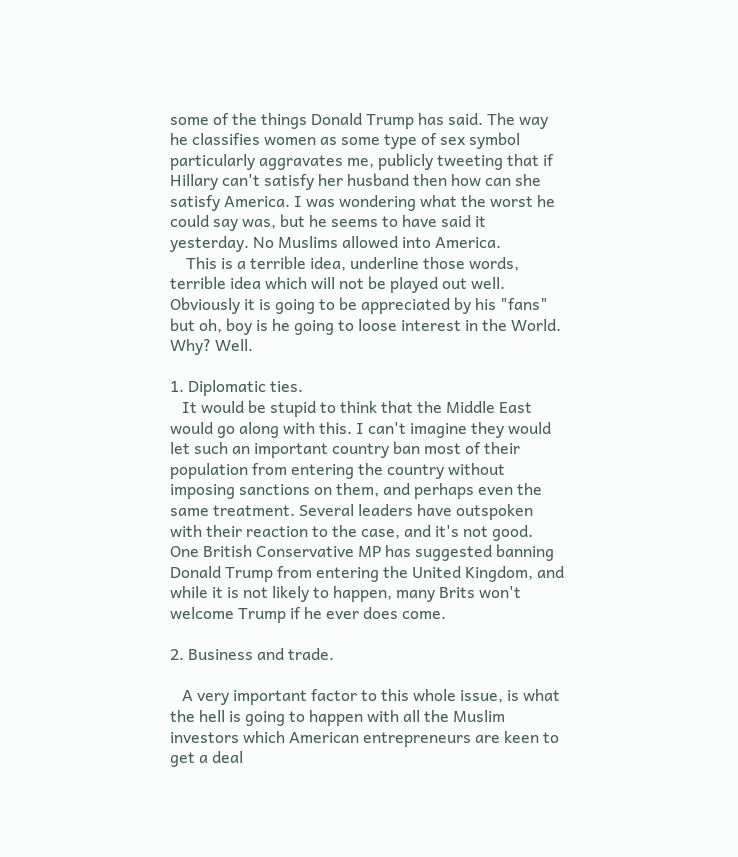some of the things Donald Trump has said. The way he classifies women as some type of sex symbol particularly aggravates me, publicly tweeting that if Hillary can't satisfy her husband then how can she satisfy America. I was wondering what the worst he could say was, but he seems to have said it yesterday. No Muslims allowed into America.
    This is a terrible idea, underline those words, terrible idea which will not be played out well. Obviously it is going to be appreciated by his "fans" but oh, boy is he going to loose interest in the World. Why? Well.

1. Diplomatic ties.
   It would be stupid to think that the Middle East would go along with this. I can't imagine they would let such an important country ban most of their population from entering the country without imposing sanctions on them, and perhaps even the same treatment. Several leaders have outspoken with their reaction to the case, and it's not good. One British Conservative MP has suggested banning Donald Trump from entering the United Kingdom, and while it is not likely to happen, many Brits won't welcome Trump if he ever does come.

2. Business and trade.

   A very important factor to this whole issue, is what the hell is going to happen with all the Muslim investors which American entrepreneurs are keen to get a deal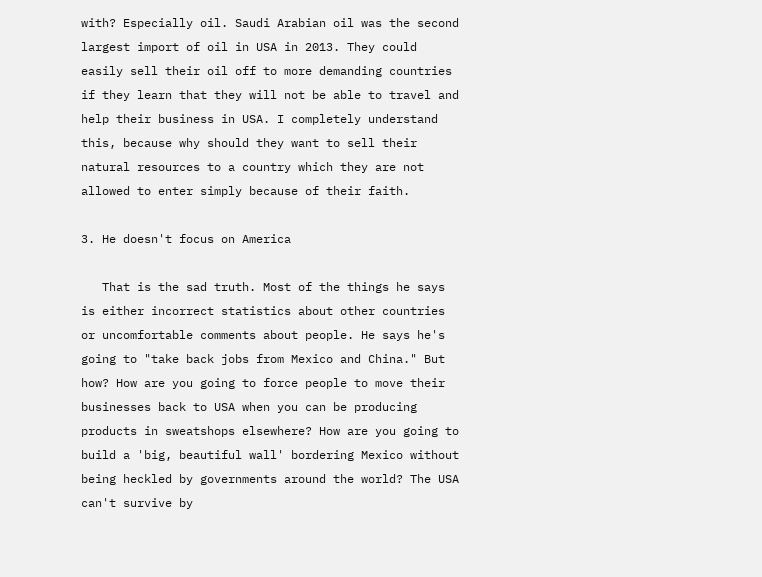with? Especially oil. Saudi Arabian oil was the second largest import of oil in USA in 2013. They could easily sell their oil off to more demanding countries if they learn that they will not be able to travel and help their business in USA. I completely understand this, because why should they want to sell their natural resources to a country which they are not allowed to enter simply because of their faith.

3. He doesn't focus on America

   That is the sad truth. Most of the things he says is either incorrect statistics about other countries or uncomfortable comments about people. He says he's going to "take back jobs from Mexico and China." But how? How are you going to force people to move their businesses back to USA when you can be producing products in sweatshops elsewhere? How are you going to build a 'big, beautiful wall' bordering Mexico without being heckled by governments around the world? The USA can't survive by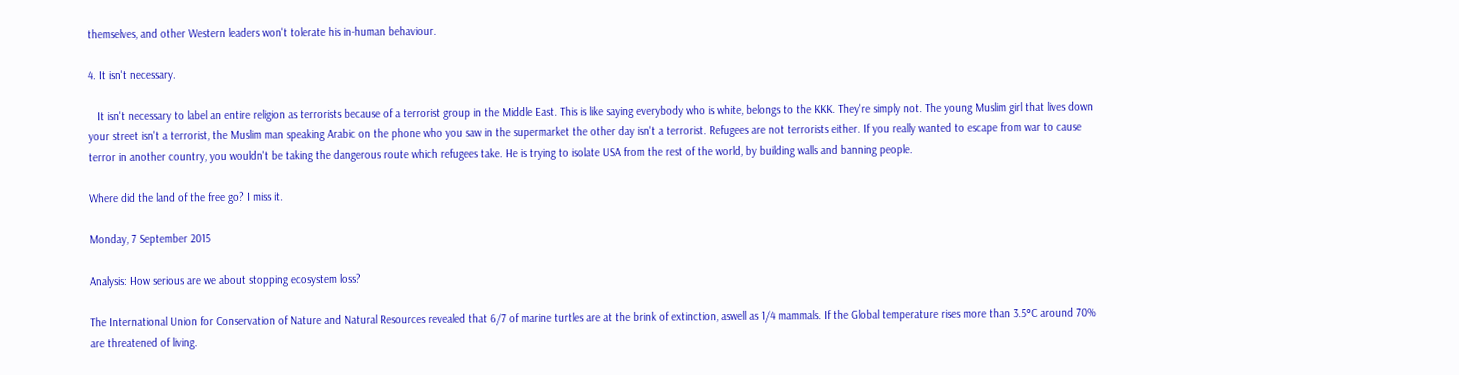themselves, and other Western leaders won't tolerate his in-human behaviour.

4. It isn't necessary.

   It isn't necessary to label an entire religion as terrorists because of a terrorist group in the Middle East. This is like saying everybody who is white, belongs to the KKK. They're simply not. The young Muslim girl that lives down your street isn't a terrorist, the Muslim man speaking Arabic on the phone who you saw in the supermarket the other day isn't a terrorist. Refugees are not terrorists either. If you really wanted to escape from war to cause terror in another country, you wouldn't be taking the dangerous route which refugees take. He is trying to isolate USA from the rest of the world, by building walls and banning people.

Where did the land of the free go? I miss it.

Monday, 7 September 2015

Analysis: How serious are we about stopping ecosystem loss?

The International Union for Conservation of Nature and Natural Resources revealed that 6/7 of marine turtles are at the brink of extinction, aswell as 1/4 mammals. If the Global temperature rises more than 3.5°C around 70% are threatened of living.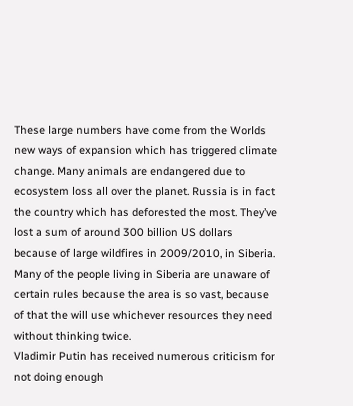These large numbers have come from the Worlds new ways of expansion which has triggered climate change. Many animals are endangered due to ecosystem loss all over the planet. Russia is in fact the country which has deforested the most. They’ve lost a sum of around 300 billion US dollars because of large wildfires in 2009/2010, in Siberia. Many of the people living in Siberia are unaware of certain rules because the area is so vast, because of that the will use whichever resources they need without thinking twice.
Vladimir Putin has received numerous criticism for not doing enough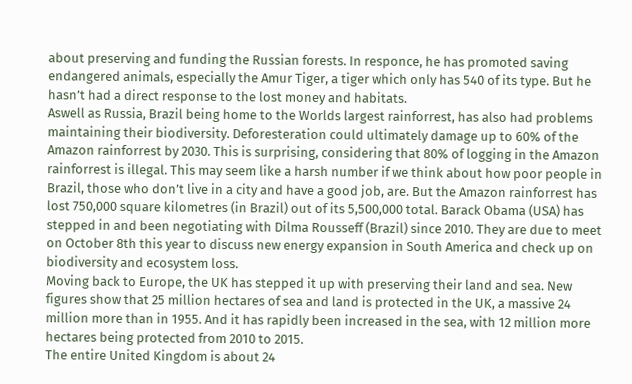about preserving and funding the Russian forests. In responce, he has promoted saving endangered animals, especially the Amur Tiger, a tiger which only has 540 of its type. But he hasn’t had a direct response to the lost money and habitats.
Aswell as Russia, Brazil being home to the Worlds largest rainforrest, has also had problems maintaining their biodiversity. Deforesteration could ultimately damage up to 60% of the Amazon rainforrest by 2030. This is surprising, considering that 80% of logging in the Amazon rainforrest is illegal. This may seem like a harsh number if we think about how poor people in Brazil, those who don’t live in a city and have a good job, are. But the Amazon rainforrest has lost 750,000 square kilometres (in Brazil) out of its 5,500,000 total. Barack Obama (USA) has stepped in and been negotiating with Dilma Rousseff (Brazil) since 2010. They are due to meet on October 8th this year to discuss new energy expansion in South America and check up on biodiversity and ecosystem loss.
Moving back to Europe, the UK has stepped it up with preserving their land and sea. New figures show that 25 million hectares of sea and land is protected in the UK, a massive 24 million more than in 1955. And it has rapidly been increased in the sea, with 12 million more hectares being protected from 2010 to 2015.
The entire United Kingdom is about 24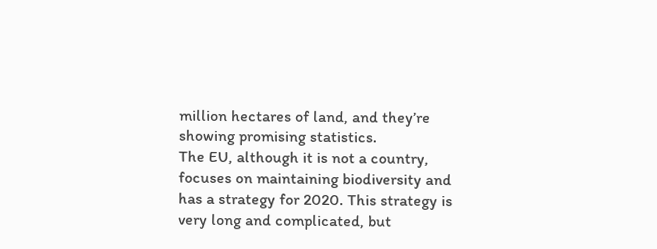million hectares of land, and they’re showing promising statistics.
The EU, although it is not a country, focuses on maintaining biodiversity and has a strategy for 2020. This strategy is very long and complicated, but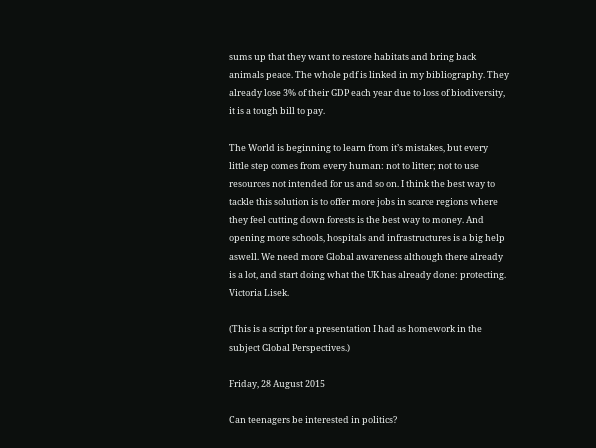sums up that they want to restore habitats and bring back animals peace. The whole pdf is linked in my bibliography. They already lose 3% of their GDP each year due to loss of biodiversity, it is a tough bill to pay.

The World is beginning to learn from it’s mistakes, but every little step comes from every human: not to litter; not to use resources not intended for us and so on. I think the best way to tackle this solution is to offer more jobs in scarce regions where they feel cutting down forests is the best way to money. And opening more schools, hospitals and infrastructures is a big help aswell. We need more Global awareness although there already is a lot, and start doing what the UK has already done: protecting.
Victoria Lisek.

(This is a script for a presentation I had as homework in the subject Global Perspectives.)

Friday, 28 August 2015

Can teenagers be interested in politics?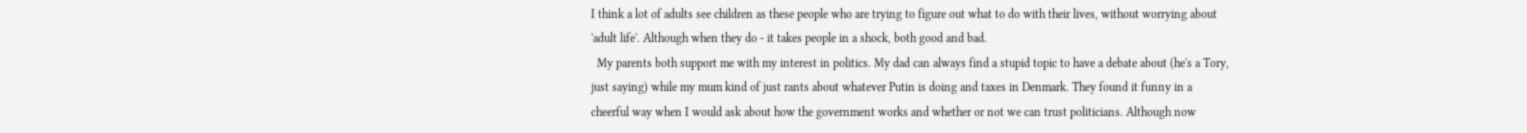I think a lot of adults see children as these people who are trying to figure out what to do with their lives, without worrying about 'adult life'. Although when they do - it takes people in a shock, both good and bad.
  My parents both support me with my interest in politics. My dad can always find a stupid topic to have a debate about (he's a Tory, just saying) while my mum kind of just rants about whatever Putin is doing and taxes in Denmark. They found it funny in a cheerful way when I would ask about how the government works and whether or not we can trust politicians. Although now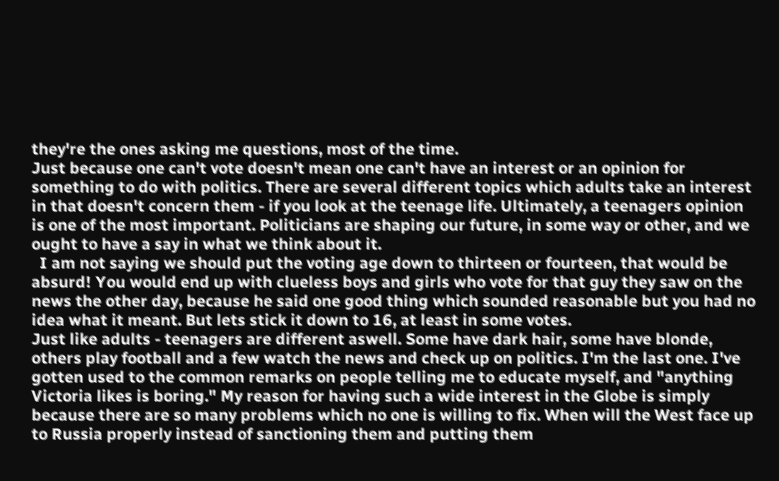they're the ones asking me questions, most of the time.
Just because one can't vote doesn't mean one can't have an interest or an opinion for something to do with politics. There are several different topics which adults take an interest in that doesn't concern them - if you look at the teenage life. Ultimately, a teenagers opinion is one of the most important. Politicians are shaping our future, in some way or other, and we ought to have a say in what we think about it.
  I am not saying we should put the voting age down to thirteen or fourteen, that would be absurd! You would end up with clueless boys and girls who vote for that guy they saw on the news the other day, because he said one good thing which sounded reasonable but you had no idea what it meant. But lets stick it down to 16, at least in some votes.
Just like adults - teenagers are different aswell. Some have dark hair, some have blonde, others play football and a few watch the news and check up on politics. I'm the last one. I've gotten used to the common remarks on people telling me to educate myself, and "anything Victoria likes is boring." My reason for having such a wide interest in the Globe is simply because there are so many problems which no one is willing to fix. When will the West face up to Russia properly instead of sanctioning them and putting them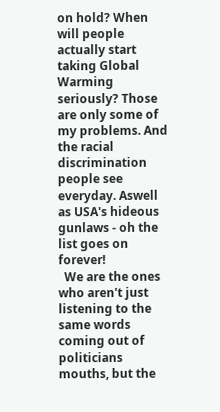on hold? When will people actually start taking Global Warming seriously? Those are only some of my problems. And the racial discrimination people see everyday. Aswell as USA's hideous gunlaws - oh the list goes on forever!
  We are the ones who aren't just listening to the same words coming out of politicians mouths, but the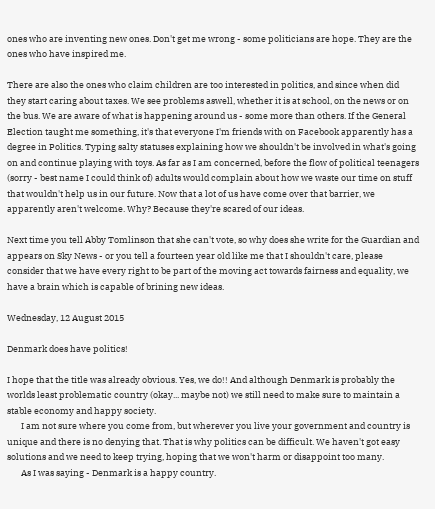ones who are inventing new ones. Don't get me wrong - some politicians are hope. They are the ones who have inspired me.

There are also the ones who claim children are too interested in politics, and since when did they start caring about taxes. We see problems aswell, whether it is at school, on the news or on the bus. We are aware of what is happening around us - some more than others. If the General Election taught me something, it's that everyone I'm friends with on Facebook apparently has a degree in Politics. Typing salty statuses explaining how we shouldn't be involved in what's going on and continue playing with toys. As far as I am concerned, before the flow of political teenagers (sorry - best name I could think of) adults would complain about how we waste our time on stuff that wouldn't help us in our future. Now that a lot of us have come over that barrier, we apparently aren't welcome. Why? Because they're scared of our ideas.

Next time you tell Abby Tomlinson that she can't vote, so why does she write for the Guardian and appears on Sky News - or you tell a fourteen year old like me that I shouldn't care, please consider that we have every right to be part of the moving act towards fairness and equality, we have a brain which is capable of brining new ideas.

Wednesday, 12 August 2015

Denmark does have politics!

I hope that the title was already obvious. Yes, we do!! And although Denmark is probably the worlds least problematic country (okay... maybe not) we still need to make sure to maintain a stable economy and happy society.
       I am not sure where you come from, but wherever you live your government and country is unique and there is no denying that. That is why politics can be difficult. We haven't got easy solutions and we need to keep trying, hoping that we won't harm or disappoint too many.
       As I was saying - Denmark is a happy country.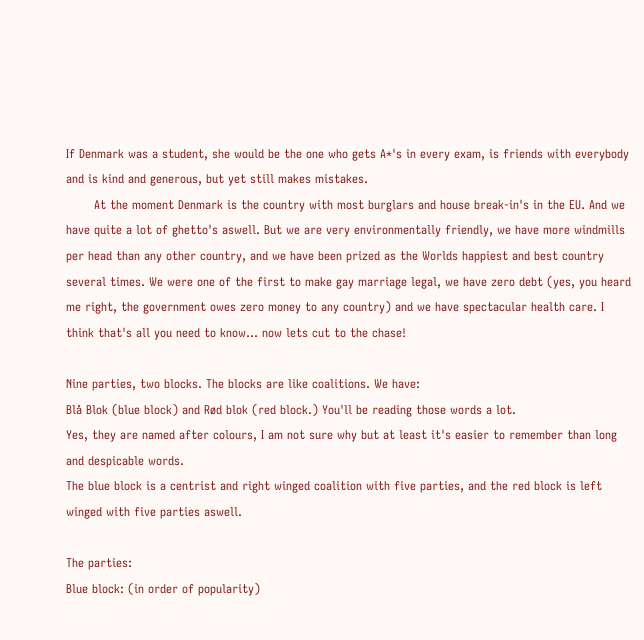If Denmark was a student, she would be the one who gets A*'s in every exam, is friends with everybody and is kind and generous, but yet still makes mistakes.
       At the moment Denmark is the country with most burglars and house break-in's in the EU. And we have quite a lot of ghetto's aswell. But we are very environmentally friendly, we have more windmills per head than any other country, and we have been prized as the Worlds happiest and best country several times. We were one of the first to make gay marriage legal, we have zero debt (yes, you heard me right, the government owes zero money to any country) and we have spectacular health care. I think that's all you need to know... now lets cut to the chase!

Nine parties, two blocks. The blocks are like coalitions. We have:
Blå Blok (blue block) and Rød blok (red block.) You'll be reading those words a lot.
Yes, they are named after colours, I am not sure why but at least it's easier to remember than long and despicable words.
The blue block is a centrist and right winged coalition with five parties, and the red block is left winged with five parties aswell.

The parties:
Blue block: (in order of popularity)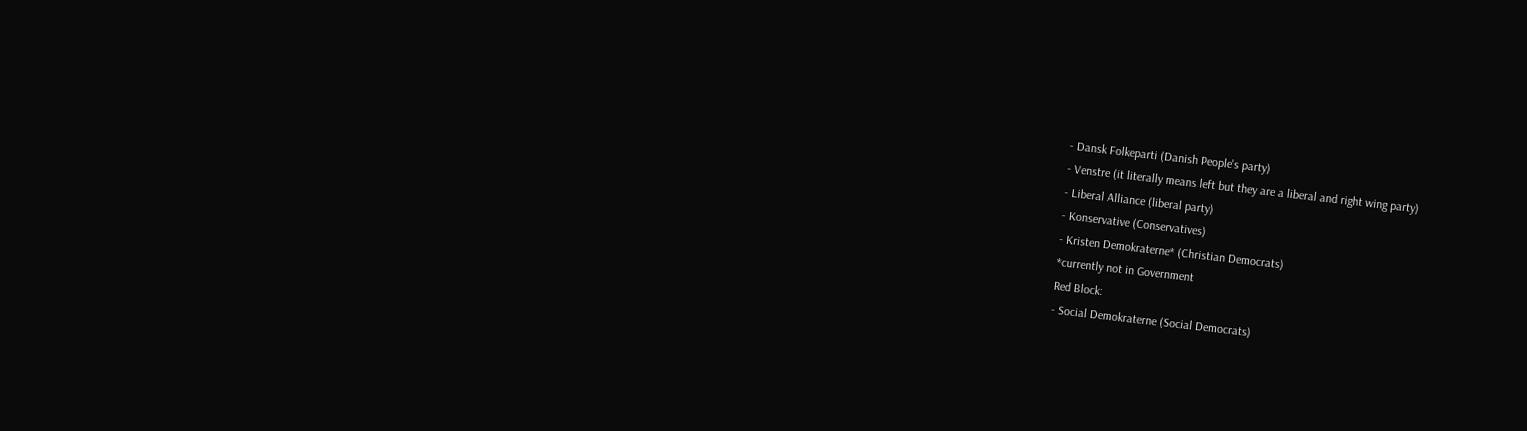- Dansk Folkeparti (Danish People's party)
- Venstre (it literally means left but they are a liberal and right wing party)
- Liberal Alliance (liberal party)
- Konservative (Conservatives)
- Kristen Demokraterne* (Christian Democrats)
*currently not in Government
Red Block:
- Social Demokraterne (Social Democrats)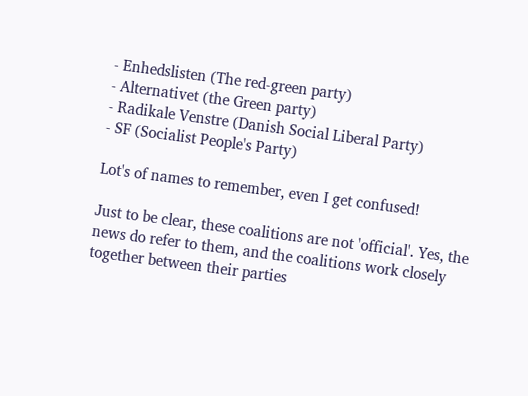- Enhedslisten (The red-green party)
- Alternativet (the Green party)
- Radikale Venstre (Danish Social Liberal Party)
- SF (Socialist People's Party)

Lot's of names to remember, even I get confused!

Just to be clear, these coalitions are not 'official'. Yes, the news do refer to them, and the coalitions work closely together between their parties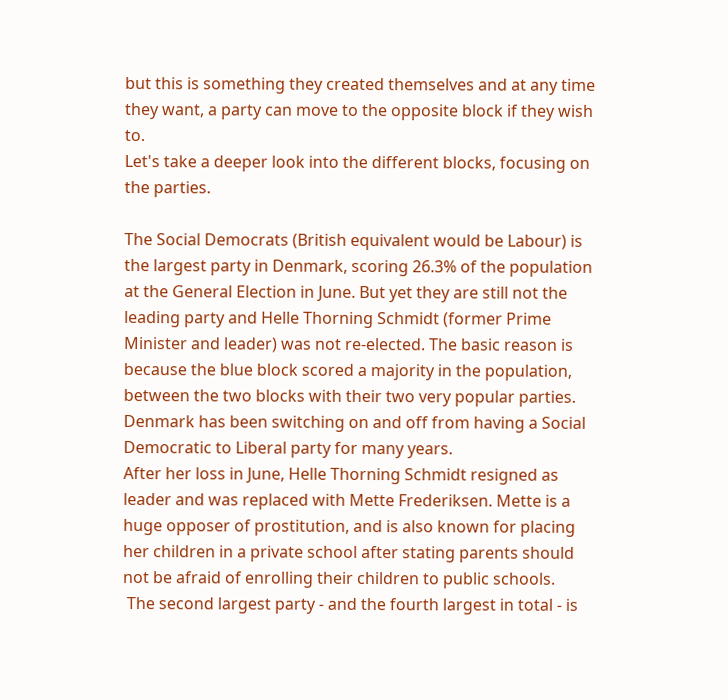but this is something they created themselves and at any time they want, a party can move to the opposite block if they wish to.
Let's take a deeper look into the different blocks, focusing on the parties.

The Social Democrats (British equivalent would be Labour) is the largest party in Denmark, scoring 26.3% of the population at the General Election in June. But yet they are still not the leading party and Helle Thorning Schmidt (former Prime Minister and leader) was not re-elected. The basic reason is because the blue block scored a majority in the population, between the two blocks with their two very popular parties. Denmark has been switching on and off from having a Social Democratic to Liberal party for many years.
After her loss in June, Helle Thorning Schmidt resigned as leader and was replaced with Mette Frederiksen. Mette is a huge opposer of prostitution, and is also known for placing her children in a private school after stating parents should not be afraid of enrolling their children to public schools.
 The second largest party - and the fourth largest in total - is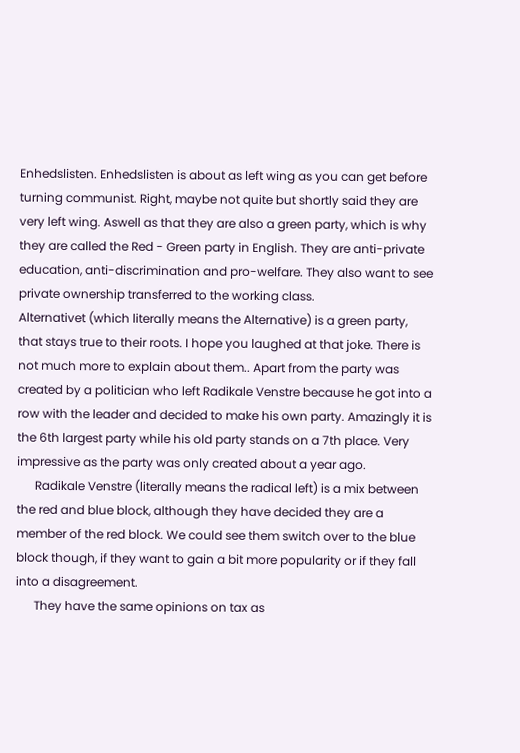Enhedslisten. Enhedslisten is about as left wing as you can get before turning communist. Right, maybe not quite but shortly said they are very left wing. Aswell as that they are also a green party, which is why they are called the Red - Green party in English. They are anti-private education, anti-discrimination and pro-welfare. They also want to see private ownership transferred to the working class.
Alternativet (which literally means the Alternative) is a green party, that stays true to their roots. I hope you laughed at that joke. There is not much more to explain about them.. Apart from the party was created by a politician who left Radikale Venstre because he got into a row with the leader and decided to make his own party. Amazingly it is the 6th largest party while his old party stands on a 7th place. Very impressive as the party was only created about a year ago.
      Radikale Venstre (literally means the radical left) is a mix between the red and blue block, although they have decided they are a member of the red block. We could see them switch over to the blue block though, if they want to gain a bit more popularity or if they fall into a disagreement.
      They have the same opinions on tax as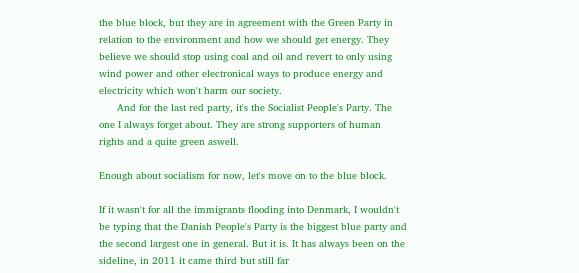the blue block, but they are in agreement with the Green Party in relation to the environment and how we should get energy. They believe we should stop using coal and oil and revert to only using wind power and other electronical ways to produce energy and electricity which won't harm our society.
      And for the last red party, it's the Socialist People's Party. The one I always forget about. They are strong supporters of human rights and a quite green aswell.

Enough about socialism for now, let's move on to the blue block.

If it wasn't for all the immigrants flooding into Denmark, I wouldn't be typing that the Danish People's Party is the biggest blue party and the second largest one in general. But it is. It has always been on the sideline, in 2011 it came third but still far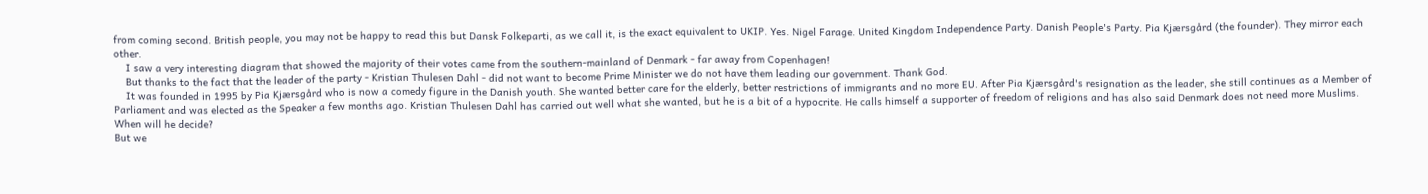from coming second. British people, you may not be happy to read this but Dansk Folkeparti, as we call it, is the exact equivalent to UKIP. Yes. Nigel Farage. United Kingdom Independence Party. Danish People's Party. Pia Kjærsgård (the founder). They mirror each other.
    I saw a very interesting diagram that showed the majority of their votes came from the southern-mainland of Denmark - far away from Copenhagen!
    But thanks to the fact that the leader of the party - Kristian Thulesen Dahl - did not want to become Prime Minister we do not have them leading our government. Thank God.
    It was founded in 1995 by Pia Kjærsgård who is now a comedy figure in the Danish youth. She wanted better care for the elderly, better restrictions of immigrants and no more EU. After Pia Kjærsgård's resignation as the leader, she still continues as a Member of Parliament and was elected as the Speaker a few months ago. Kristian Thulesen Dahl has carried out well what she wanted, but he is a bit of a hypocrite. He calls himself a supporter of freedom of religions and has also said Denmark does not need more Muslims. When will he decide?
But we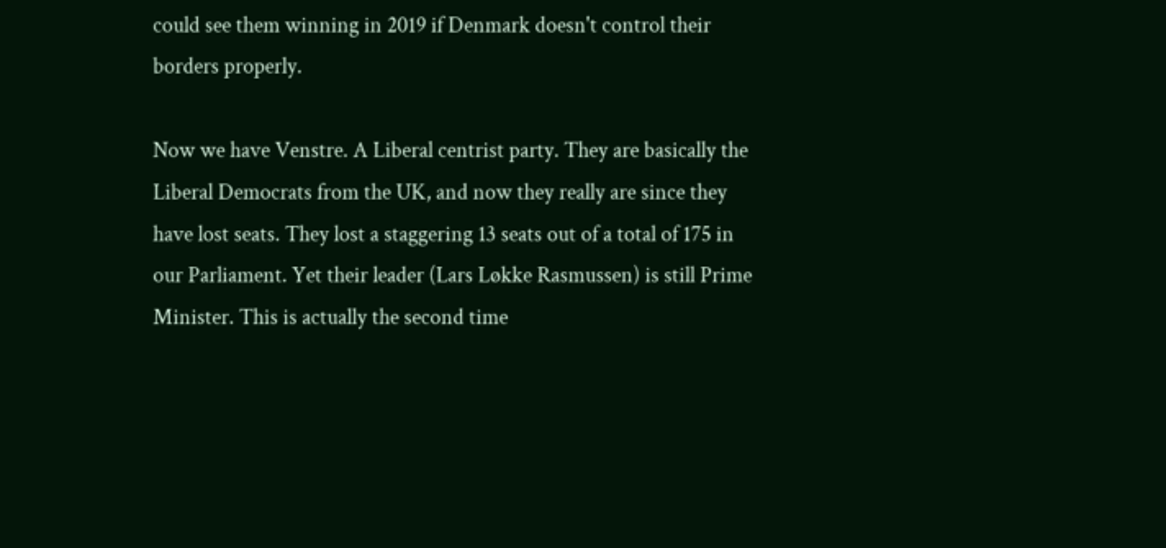could see them winning in 2019 if Denmark doesn't control their borders properly.

Now we have Venstre. A Liberal centrist party. They are basically the Liberal Democrats from the UK, and now they really are since they have lost seats. They lost a staggering 13 seats out of a total of 175 in our Parliament. Yet their leader (Lars Løkke Rasmussen) is still Prime Minister. This is actually the second time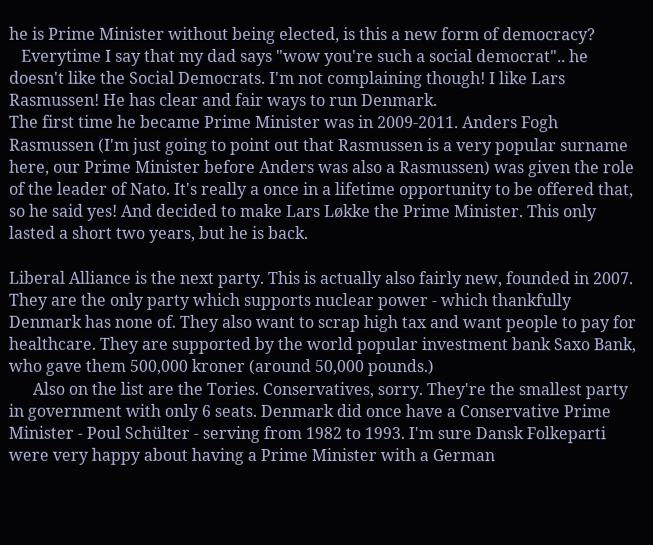he is Prime Minister without being elected, is this a new form of democracy?
   Everytime I say that my dad says "wow you're such a social democrat".. he doesn't like the Social Democrats. I'm not complaining though! I like Lars Rasmussen! He has clear and fair ways to run Denmark.
The first time he became Prime Minister was in 2009-2011. Anders Fogh Rasmussen (I'm just going to point out that Rasmussen is a very popular surname here, our Prime Minister before Anders was also a Rasmussen) was given the role of the leader of Nato. It's really a once in a lifetime opportunity to be offered that, so he said yes! And decided to make Lars Løkke the Prime Minister. This only lasted a short two years, but he is back.

Liberal Alliance is the next party. This is actually also fairly new, founded in 2007. They are the only party which supports nuclear power - which thankfully Denmark has none of. They also want to scrap high tax and want people to pay for healthcare. They are supported by the world popular investment bank Saxo Bank, who gave them 500,000 kroner (around 50,000 pounds.)
      Also on the list are the Tories. Conservatives, sorry. They're the smallest party in government with only 6 seats. Denmark did once have a Conservative Prime Minister - Poul Schülter - serving from 1982 to 1993. I'm sure Dansk Folkeparti were very happy about having a Prime Minister with a German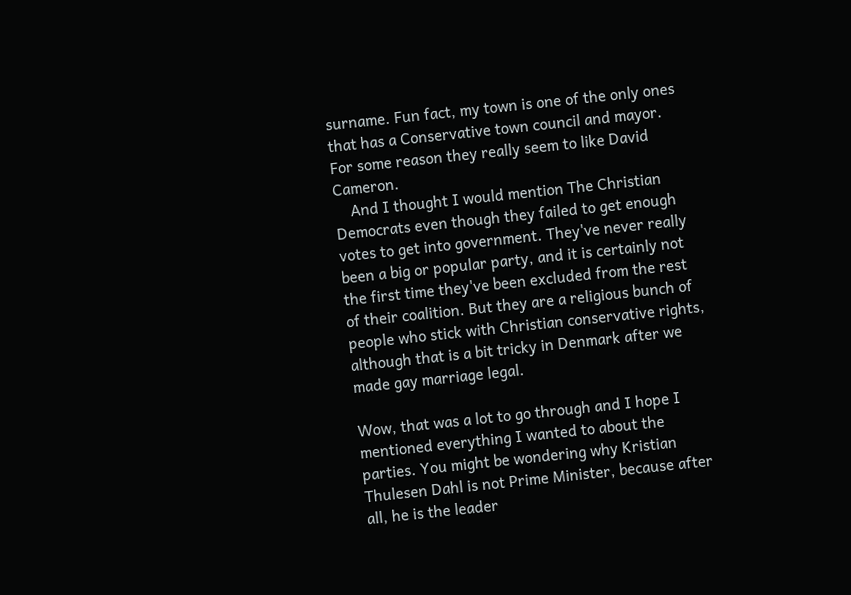surname. Fun fact, my town is one of the only ones that has a Conservative town council and mayor. For some reason they really seem to like David Cameron.
    And I thought I would mention The Christian Democrats even though they failed to get enough votes to get into government. They've never really been a big or popular party, and it is certainly not the first time they've been excluded from the rest of their coalition. But they are a religious bunch of people who stick with Christian conservative rights, although that is a bit tricky in Denmark after we made gay marriage legal.

Wow, that was a lot to go through and I hope I mentioned everything I wanted to about the parties. You might be wondering why Kristian Thulesen Dahl is not Prime Minister, because after all, he is the leader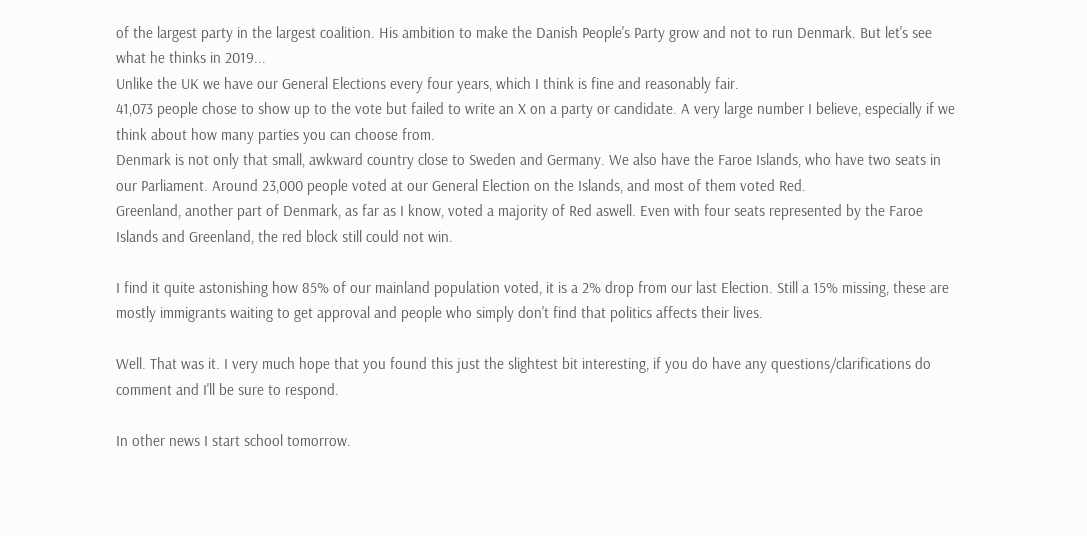of the largest party in the largest coalition. His ambition to make the Danish People's Party grow and not to run Denmark. But let's see what he thinks in 2019...
Unlike the UK we have our General Elections every four years, which I think is fine and reasonably fair.
41,073 people chose to show up to the vote but failed to write an X on a party or candidate. A very large number I believe, especially if we think about how many parties you can choose from.
Denmark is not only that small, awkward country close to Sweden and Germany. We also have the Faroe Islands, who have two seats in our Parliament. Around 23,000 people voted at our General Election on the Islands, and most of them voted Red.
Greenland, another part of Denmark, as far as I know, voted a majority of Red aswell. Even with four seats represented by the Faroe Islands and Greenland, the red block still could not win.

I find it quite astonishing how 85% of our mainland population voted, it is a 2% drop from our last Election. Still a 15% missing, these are mostly immigrants waiting to get approval and people who simply don't find that politics affects their lives.

Well. That was it. I very much hope that you found this just the slightest bit interesting, if you do have any questions/clarifications do comment and I'll be sure to respond.

In other news I start school tomorrow.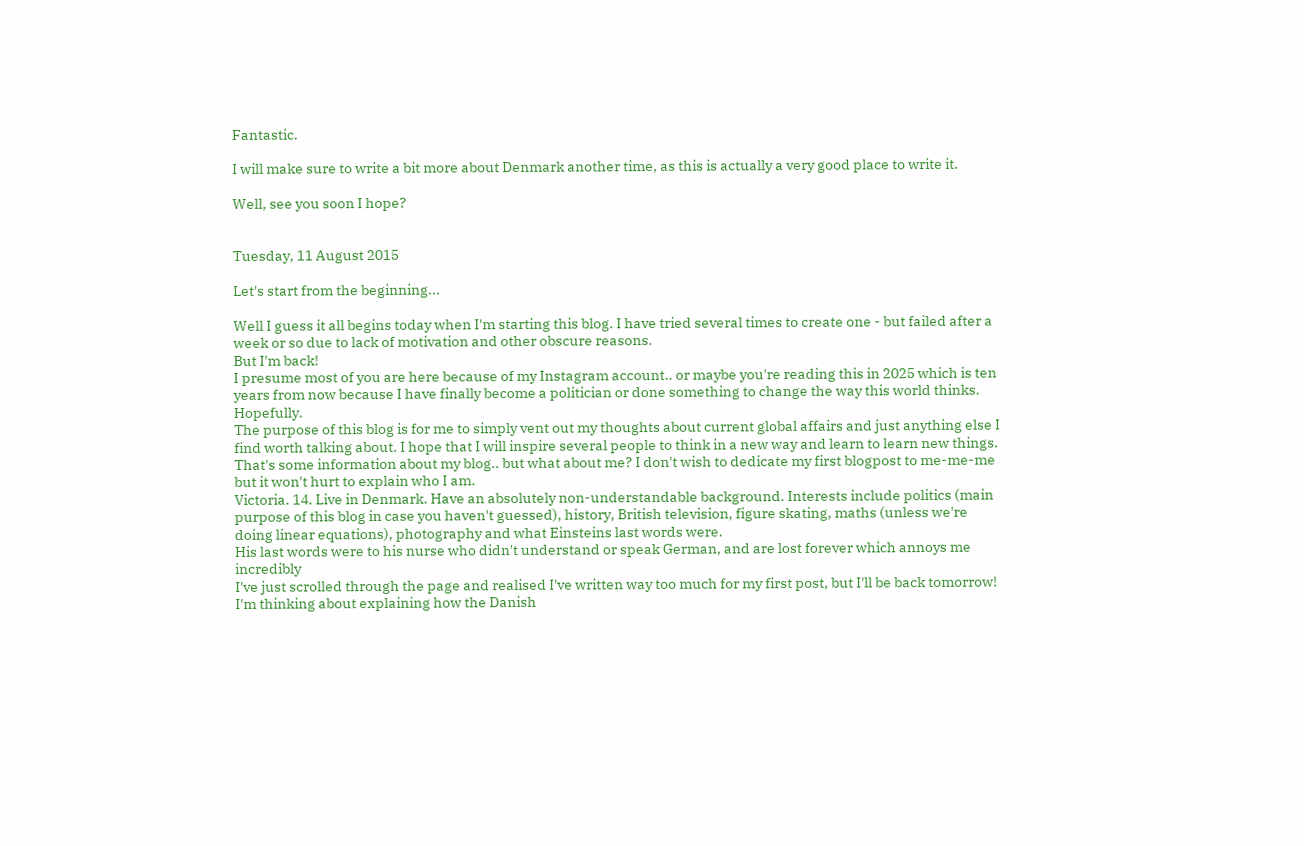Fantastic.

I will make sure to write a bit more about Denmark another time, as this is actually a very good place to write it.

Well, see you soon I hope?


Tuesday, 11 August 2015

Let's start from the beginning...

Well I guess it all begins today when I'm starting this blog. I have tried several times to create one - but failed after a week or so due to lack of motivation and other obscure reasons.
But I'm back!
I presume most of you are here because of my Instagram account.. or maybe you're reading this in 2025 which is ten years from now because I have finally become a politician or done something to change the way this world thinks. Hopefully.
The purpose of this blog is for me to simply vent out my thoughts about current global affairs and just anything else I find worth talking about. I hope that I will inspire several people to think in a new way and learn to learn new things.
That's some information about my blog.. but what about me? I don't wish to dedicate my first blogpost to me-me-me but it won't hurt to explain who I am.
Victoria. 14. Live in Denmark. Have an absolutely non-understandable background. Interests include politics (main purpose of this blog in case you haven't guessed), history, British television, figure skating, maths (unless we're doing linear equations), photography and what Einsteins last words were.
His last words were to his nurse who didn't understand or speak German, and are lost forever which annoys me incredibly
I've just scrolled through the page and realised I've written way too much for my first post, but I'll be back tomorrow! I'm thinking about explaining how the Danish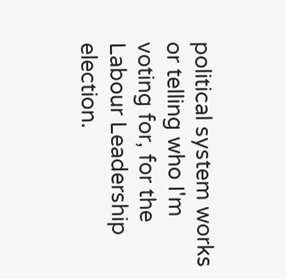political system works or telling who I'm voting for, for the Labour Leadership election.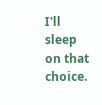I'll sleep on that choice.